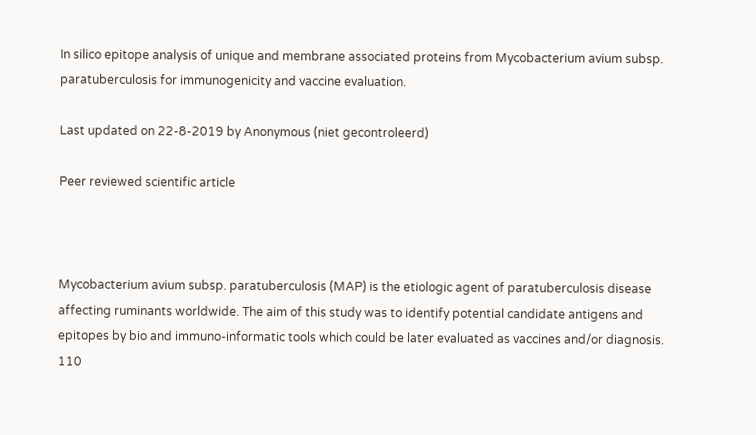In silico epitope analysis of unique and membrane associated proteins from Mycobacterium avium subsp. paratuberculosis for immunogenicity and vaccine evaluation.

Last updated on 22-8-2019 by Anonymous (niet gecontroleerd)

Peer reviewed scientific article



Mycobacterium avium subsp. paratuberculosis (MAP) is the etiologic agent of paratuberculosis disease affecting ruminants worldwide. The aim of this study was to identify potential candidate antigens and epitopes by bio and immuno-informatic tools which could be later evaluated as vaccines and/or diagnosis. 110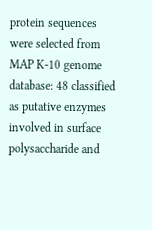protein sequences were selected from MAP K-10 genome database: 48 classified as putative enzymes involved in surface polysaccharide and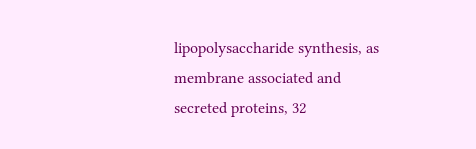lipopolysaccharide synthesis, as membrane associated and secreted proteins, 32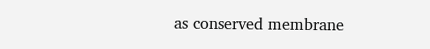as conserved membrane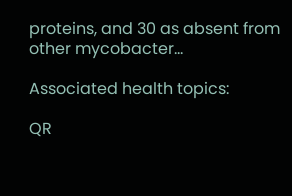proteins, and 30 as absent from other mycobacter…

Associated health topics:

QR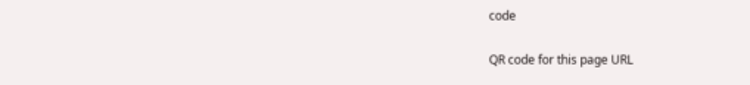code

QR code for this page URL